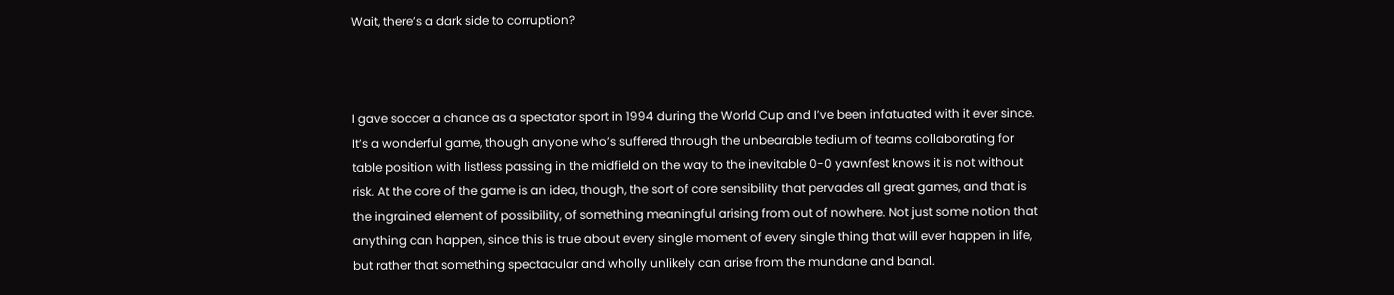Wait, there’s a dark side to corruption?



I gave soccer a chance as a spectator sport in 1994 during the World Cup and I’ve been infatuated with it ever since. It’s a wonderful game, though anyone who’s suffered through the unbearable tedium of teams collaborating for table position with listless passing in the midfield on the way to the inevitable 0-0 yawnfest knows it is not without risk. At the core of the game is an idea, though, the sort of core sensibility that pervades all great games, and that is the ingrained element of possibility, of something meaningful arising from out of nowhere. Not just some notion that anything can happen, since this is true about every single moment of every single thing that will ever happen in life, but rather that something spectacular and wholly unlikely can arise from the mundane and banal.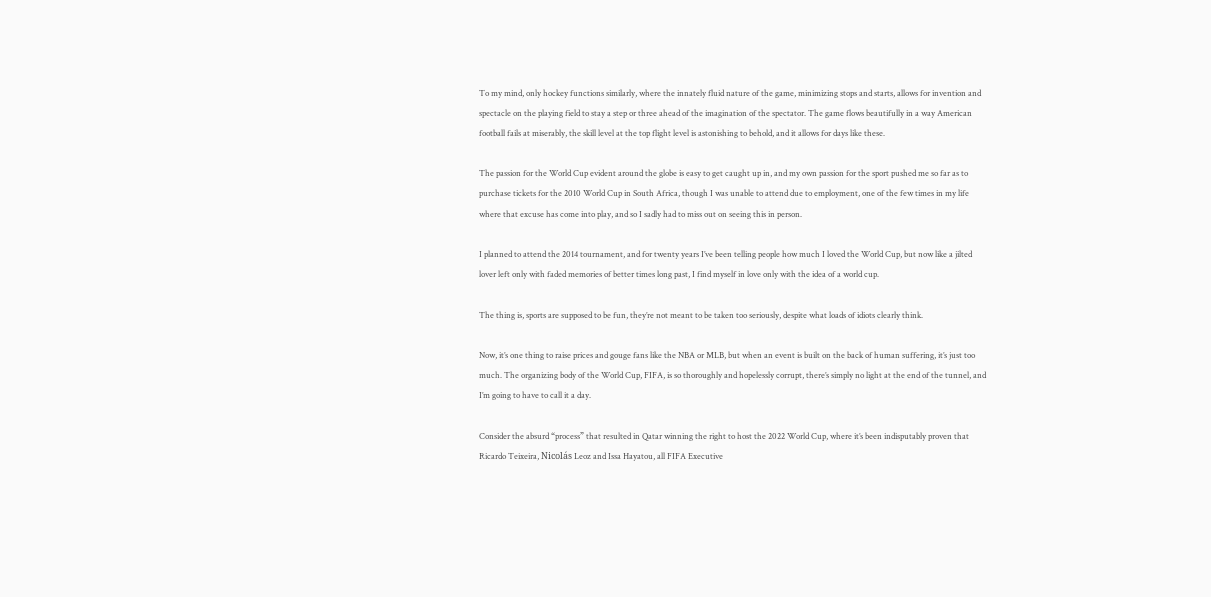To my mind, only hockey functions similarly, where the innately fluid nature of the game, minimizing stops and starts, allows for invention and spectacle on the playing field to stay a step or three ahead of the imagination of the spectator. The game flows beautifully in a way American football fails at miserably, the skill level at the top flight level is astonishing to behold, and it allows for days like these.

The passion for the World Cup evident around the globe is easy to get caught up in, and my own passion for the sport pushed me so far as to purchase tickets for the 2010 World Cup in South Africa, though I was unable to attend due to employment, one of the few times in my life where that excuse has come into play, and so I sadly had to miss out on seeing this in person.

I planned to attend the 2014 tournament, and for twenty years I’ve been telling people how much I loved the World Cup, but now like a jilted lover left only with faded memories of better times long past, I find myself in love only with the idea of a world cup.

The thing is, sports are supposed to be fun, they’re not meant to be taken too seriously, despite what loads of idiots clearly think.

Now, it’s one thing to raise prices and gouge fans like the NBA or MLB, but when an event is built on the back of human suffering, it’s just too much. The organizing body of the World Cup, FIFA, is so thoroughly and hopelessly corrupt, there’s simply no light at the end of the tunnel, and I’m going to have to call it a day.

Consider the absurd “process” that resulted in Qatar winning the right to host the 2022 World Cup, where it’s been indisputably proven that Ricardo Teixeira, Nicolás Leoz and Issa Hayatou, all FIFA Executive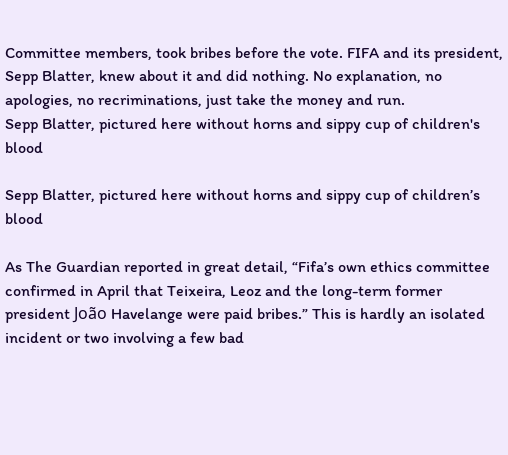Committee members, took bribes before the vote. FIFA and its president, Sepp Blatter, knew about it and did nothing. No explanation, no apologies, no recriminations, just take the money and run.
Sepp Blatter, pictured here without horns and sippy cup of children's blood

Sepp Blatter, pictured here without horns and sippy cup of children’s blood

As The Guardian reported in great detail, “Fifa’s own ethics committee confirmed in April that Teixeira, Leoz and the long-term former president João Havelange were paid bribes.” This is hardly an isolated incident or two involving a few bad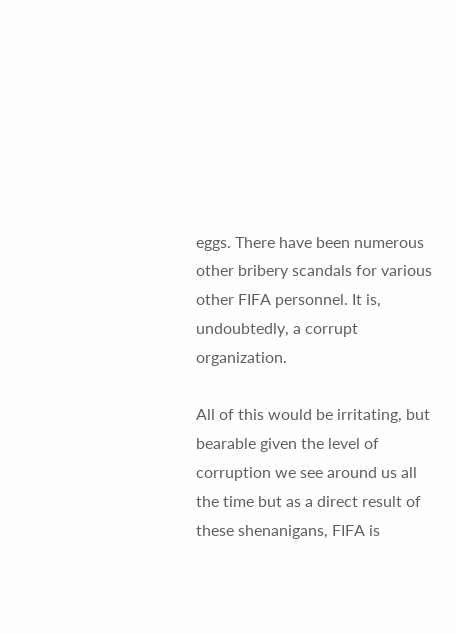eggs. There have been numerous other bribery scandals for various other FIFA personnel. It is, undoubtedly, a corrupt organization.

All of this would be irritating, but bearable given the level of corruption we see around us all the time but as a direct result of these shenanigans, FIFA is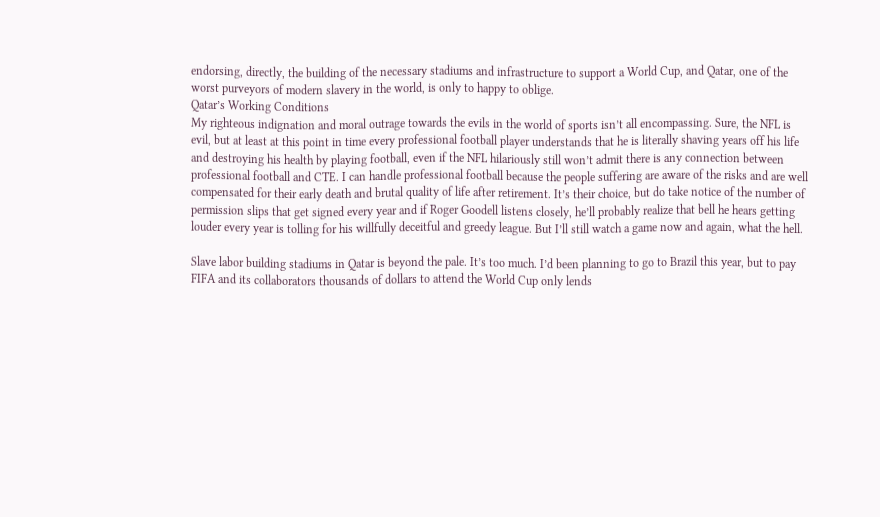endorsing, directly, the building of the necessary stadiums and infrastructure to support a World Cup, and Qatar, one of the worst purveyors of modern slavery in the world, is only to happy to oblige.
Qatar’s Working Conditions
My righteous indignation and moral outrage towards the evils in the world of sports isn’t all encompassing. Sure, the NFL is evil, but at least at this point in time every professional football player understands that he is literally shaving years off his life and destroying his health by playing football, even if the NFL hilariously still won’t admit there is any connection between professional football and CTE. I can handle professional football because the people suffering are aware of the risks and are well compensated for their early death and brutal quality of life after retirement. It’s their choice, but do take notice of the number of permission slips that get signed every year and if Roger Goodell listens closely, he’ll probably realize that bell he hears getting louder every year is tolling for his willfully deceitful and greedy league. But I’ll still watch a game now and again, what the hell.

Slave labor building stadiums in Qatar is beyond the pale. It’s too much. I’d been planning to go to Brazil this year, but to pay FIFA and its collaborators thousands of dollars to attend the World Cup only lends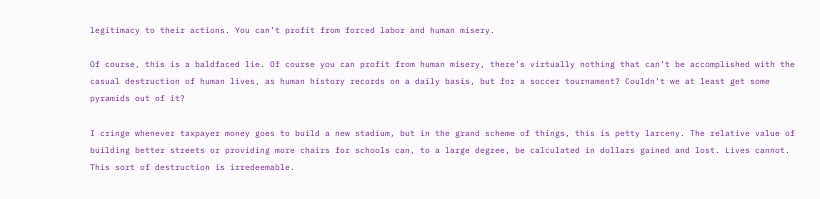legitimacy to their actions. You can’t profit from forced labor and human misery.

Of course, this is a baldfaced lie. Of course you can profit from human misery, there’s virtually nothing that can’t be accomplished with the casual destruction of human lives, as human history records on a daily basis, but for a soccer tournament? Couldn’t we at least get some pyramids out of it?

I cringe whenever taxpayer money goes to build a new stadium, but in the grand scheme of things, this is petty larceny. The relative value of building better streets or providing more chairs for schools can, to a large degree, be calculated in dollars gained and lost. Lives cannot. This sort of destruction is irredeemable.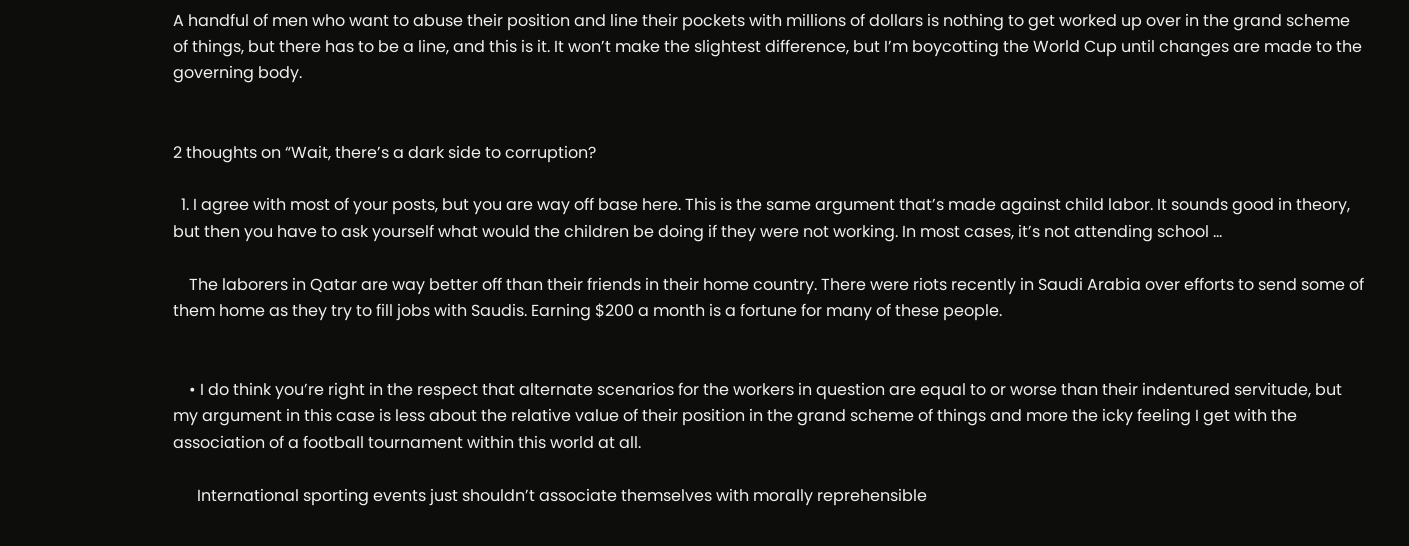A handful of men who want to abuse their position and line their pockets with millions of dollars is nothing to get worked up over in the grand scheme of things, but there has to be a line, and this is it. It won’t make the slightest difference, but I’m boycotting the World Cup until changes are made to the governing body.


2 thoughts on “Wait, there’s a dark side to corruption?

  1. I agree with most of your posts, but you are way off base here. This is the same argument that’s made against child labor. It sounds good in theory, but then you have to ask yourself what would the children be doing if they were not working. In most cases, it’s not attending school …

    The laborers in Qatar are way better off than their friends in their home country. There were riots recently in Saudi Arabia over efforts to send some of them home as they try to fill jobs with Saudis. Earning $200 a month is a fortune for many of these people.


    • I do think you’re right in the respect that alternate scenarios for the workers in question are equal to or worse than their indentured servitude, but my argument in this case is less about the relative value of their position in the grand scheme of things and more the icky feeling I get with the association of a football tournament within this world at all.

      International sporting events just shouldn’t associate themselves with morally reprehensible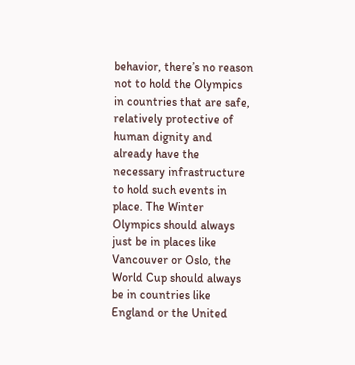behavior, there’s no reason not to hold the Olympics in countries that are safe, relatively protective of human dignity and already have the necessary infrastructure to hold such events in place. The Winter Olympics should always just be in places like Vancouver or Oslo, the World Cup should always be in countries like England or the United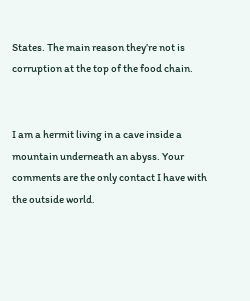States. The main reason they’re not is corruption at the top of the food chain.


I am a hermit living in a cave inside a mountain underneath an abyss. Your comments are the only contact I have with the outside world.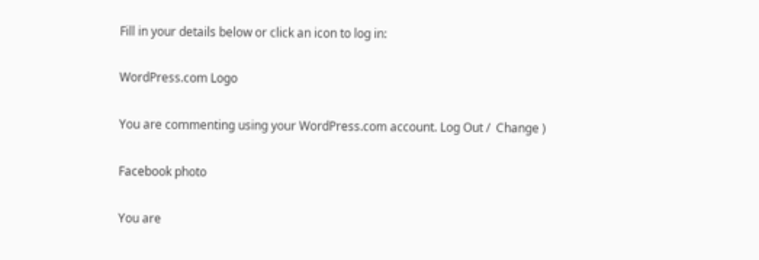Fill in your details below or click an icon to log in:

WordPress.com Logo

You are commenting using your WordPress.com account. Log Out /  Change )

Facebook photo

You are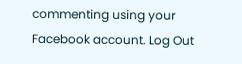commenting using your Facebook account. Log Out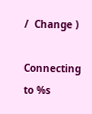/  Change )

Connecting to %s